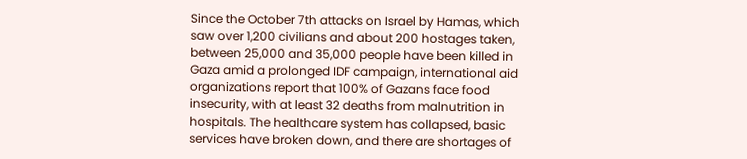Since the October 7th attacks on Israel by Hamas, which saw over 1,200 civilians and about 200 hostages taken, between 25,000 and 35,000 people have been killed in Gaza amid a prolonged IDF campaign, international aid organizations report that 100% of Gazans face food insecurity, with at least 32 deaths from malnutrition in hospitals. The healthcare system has collapsed, basic services have broken down, and there are shortages of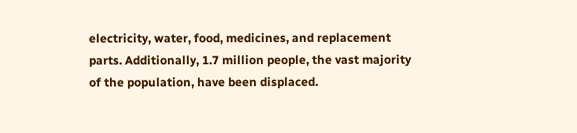electricity, water, food, medicines, and replacement parts. Additionally, 1.7 million people, the vast majority of the population, have been displaced.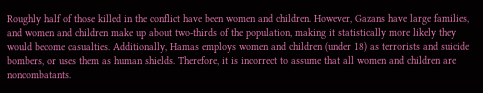Roughly half of those killed in the conflict have been women and children. However, Gazans have large families, and women and children make up about two-thirds of the population, making it statistically more likely they would become casualties. Additionally, Hamas employs women and children (under 18) as terrorists and suicide bombers, or uses them as human shields. Therefore, it is incorrect to assume that all women and children are noncombatants.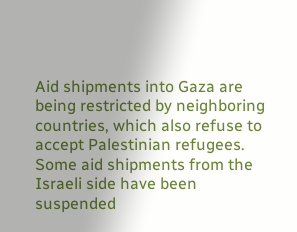Aid shipments into Gaza are being restricted by neighboring countries, which also refuse to accept Palestinian refugees. Some aid shipments from the Israeli side have been suspended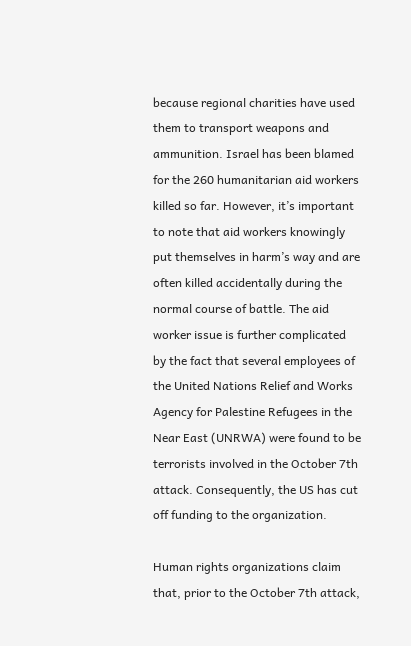because regional charities have used them to transport weapons and ammunition. Israel has been blamed for the 260 humanitarian aid workers killed so far. However, it’s important to note that aid workers knowingly put themselves in harm’s way and are often killed accidentally during the normal course of battle. The aid worker issue is further complicated by the fact that several employees of the United Nations Relief and Works Agency for Palestine Refugees in the Near East (UNRWA) were found to be terrorists involved in the October 7th attack. Consequently, the US has cut off funding to the organization.

Human rights organizations claim that, prior to the October 7th attack,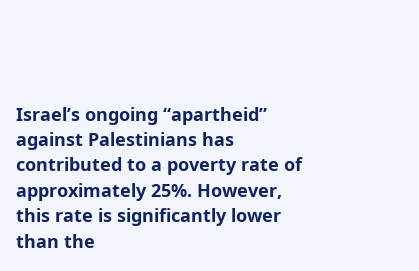Israel’s ongoing “apartheid” against Palestinians has contributed to a poverty rate of approximately 25%. However, this rate is significantly lower than the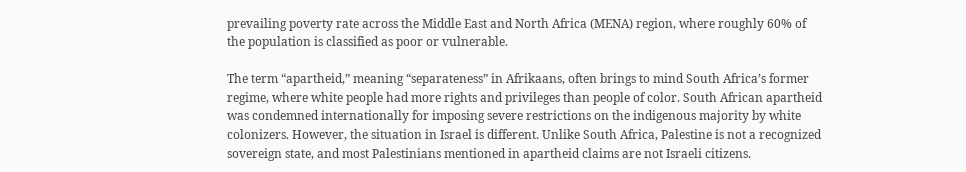prevailing poverty rate across the Middle East and North Africa (MENA) region, where roughly 60% of the population is classified as poor or vulnerable.

The term “apartheid,” meaning “separateness” in Afrikaans, often brings to mind South Africa’s former regime, where white people had more rights and privileges than people of color. South African apartheid was condemned internationally for imposing severe restrictions on the indigenous majority by white colonizers. However, the situation in Israel is different. Unlike South Africa, Palestine is not a recognized sovereign state, and most Palestinians mentioned in apartheid claims are not Israeli citizens.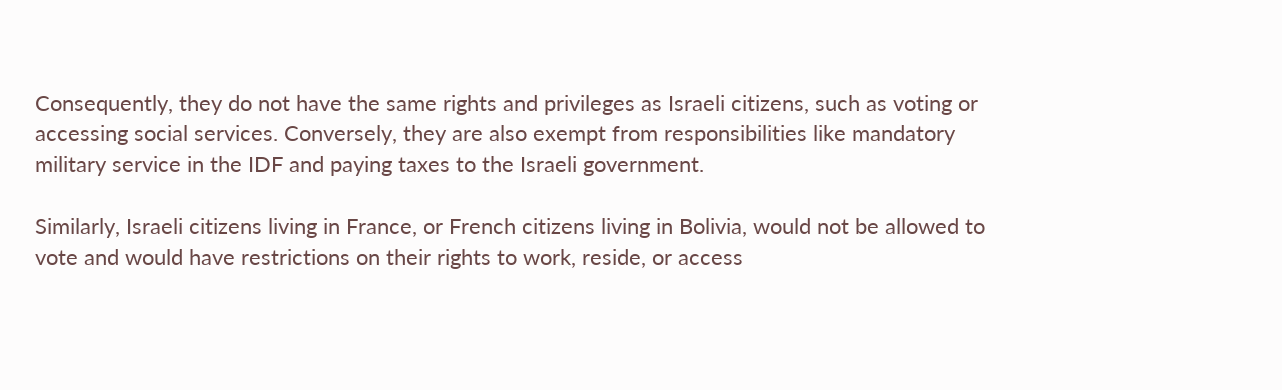Consequently, they do not have the same rights and privileges as Israeli citizens, such as voting or accessing social services. Conversely, they are also exempt from responsibilities like mandatory military service in the IDF and paying taxes to the Israeli government.

Similarly, Israeli citizens living in France, or French citizens living in Bolivia, would not be allowed to vote and would have restrictions on their rights to work, reside, or access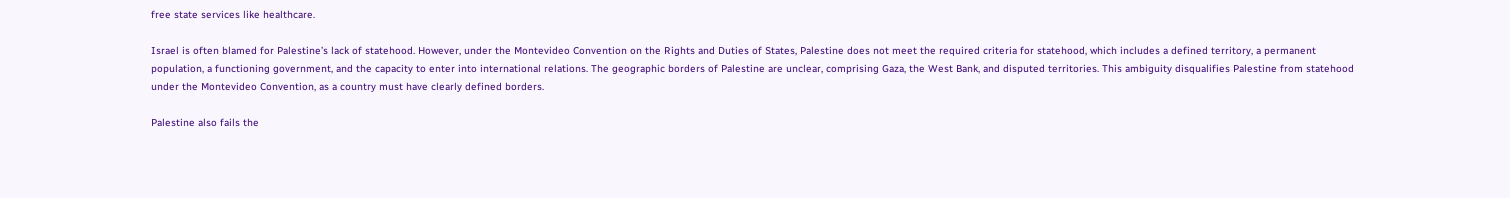free state services like healthcare.

Israel is often blamed for Palestine’s lack of statehood. However, under the Montevideo Convention on the Rights and Duties of States, Palestine does not meet the required criteria for statehood, which includes a defined territory, a permanent population, a functioning government, and the capacity to enter into international relations. The geographic borders of Palestine are unclear, comprising Gaza, the West Bank, and disputed territories. This ambiguity disqualifies Palestine from statehood under the Montevideo Convention, as a country must have clearly defined borders.

Palestine also fails the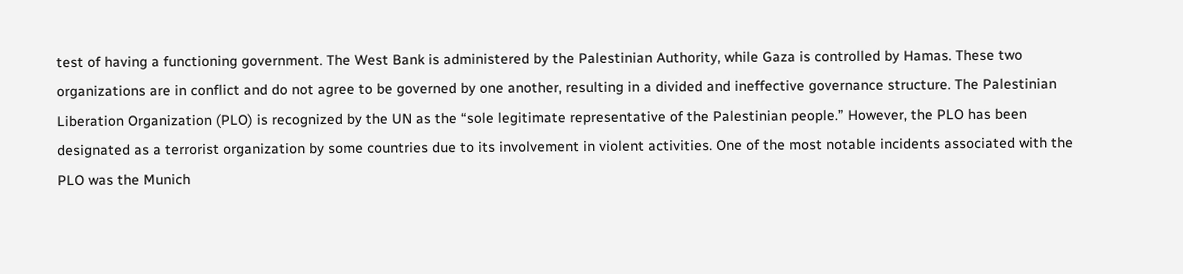test of having a functioning government. The West Bank is administered by the Palestinian Authority, while Gaza is controlled by Hamas. These two organizations are in conflict and do not agree to be governed by one another, resulting in a divided and ineffective governance structure. The Palestinian Liberation Organization (PLO) is recognized by the UN as the “sole legitimate representative of the Palestinian people.” However, the PLO has been designated as a terrorist organization by some countries due to its involvement in violent activities. One of the most notable incidents associated with the PLO was the Munich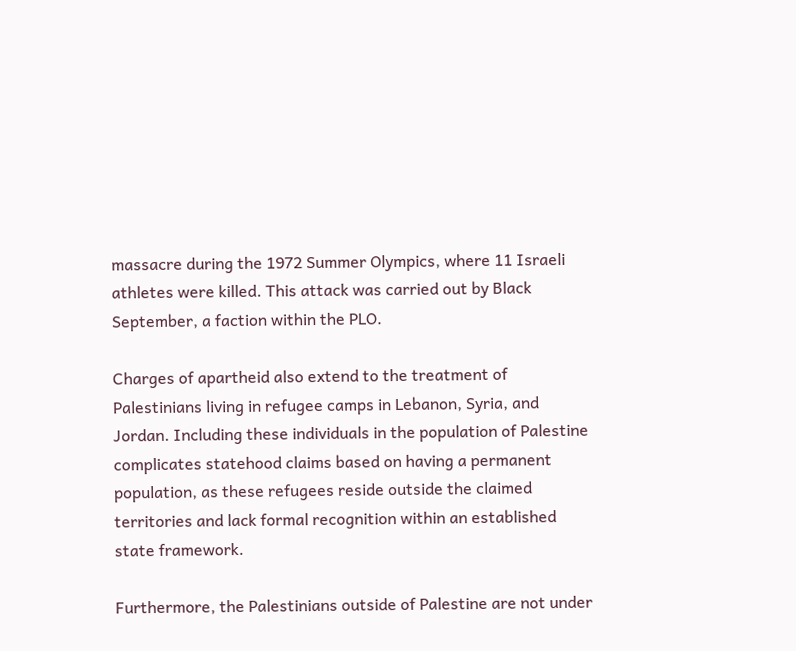massacre during the 1972 Summer Olympics, where 11 Israeli athletes were killed. This attack was carried out by Black September, a faction within the PLO.

Charges of apartheid also extend to the treatment of Palestinians living in refugee camps in Lebanon, Syria, and Jordan. Including these individuals in the population of Palestine complicates statehood claims based on having a permanent population, as these refugees reside outside the claimed territories and lack formal recognition within an established state framework.

Furthermore, the Palestinians outside of Palestine are not under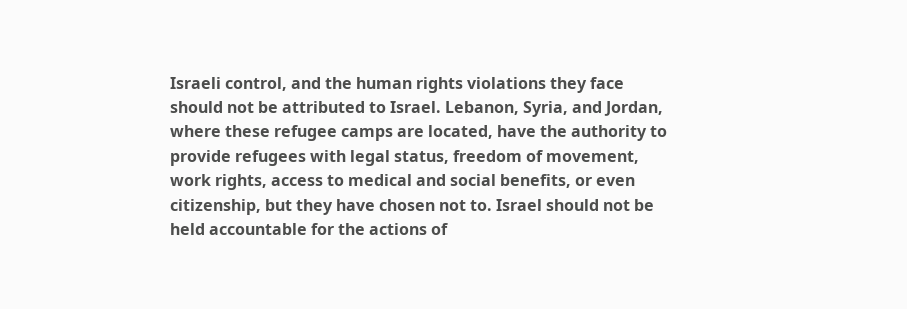Israeli control, and the human rights violations they face should not be attributed to Israel. Lebanon, Syria, and Jordan, where these refugee camps are located, have the authority to provide refugees with legal status, freedom of movement, work rights, access to medical and social benefits, or even citizenship, but they have chosen not to. Israel should not be held accountable for the actions of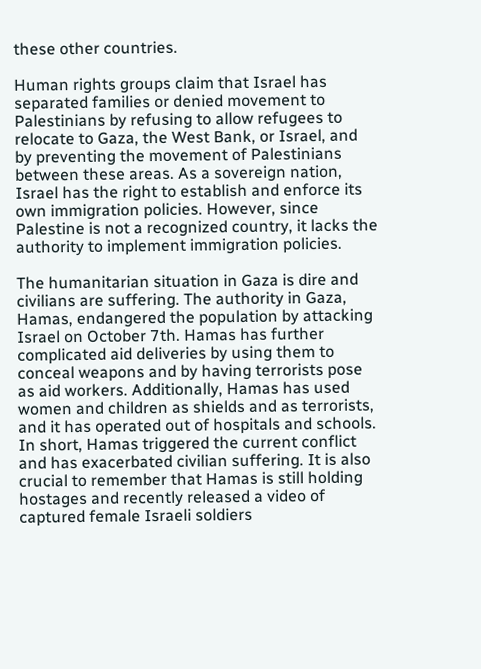these other countries.

Human rights groups claim that Israel has separated families or denied movement to Palestinians by refusing to allow refugees to relocate to Gaza, the West Bank, or Israel, and by preventing the movement of Palestinians between these areas. As a sovereign nation, Israel has the right to establish and enforce its own immigration policies. However, since Palestine is not a recognized country, it lacks the authority to implement immigration policies.

The humanitarian situation in Gaza is dire and civilians are suffering. The authority in Gaza, Hamas, endangered the population by attacking Israel on October 7th. Hamas has further complicated aid deliveries by using them to conceal weapons and by having terrorists pose as aid workers. Additionally, Hamas has used women and children as shields and as terrorists, and it has operated out of hospitals and schools. In short, Hamas triggered the current conflict and has exacerbated civilian suffering. It is also crucial to remember that Hamas is still holding hostages and recently released a video of captured female Israeli soldiers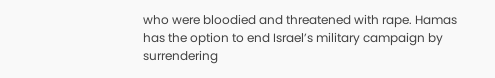who were bloodied and threatened with rape. Hamas has the option to end Israel’s military campaign by surrendering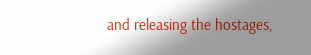and releasing the hostages,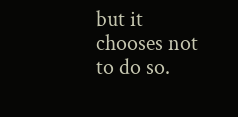but it chooses not to do so.